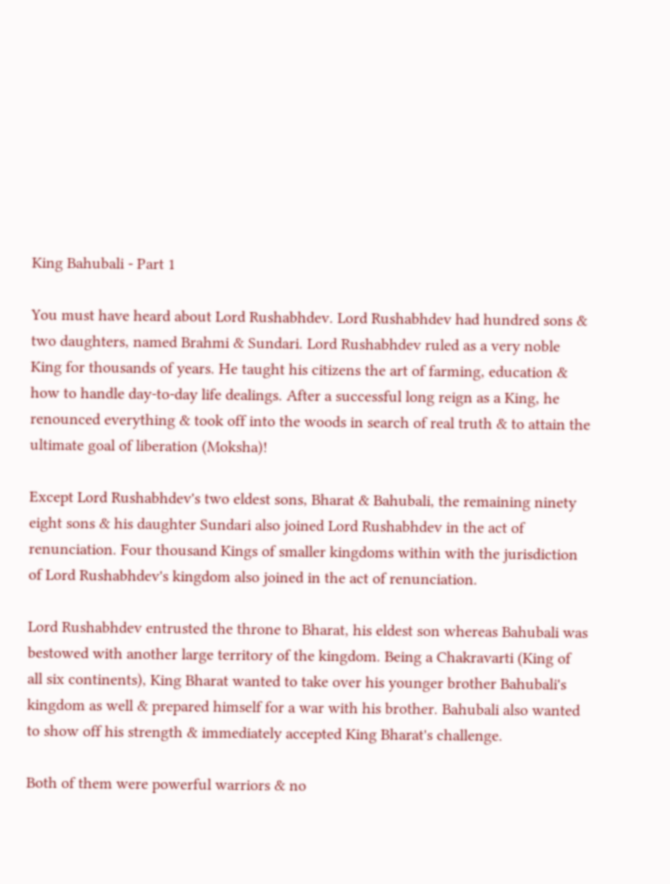King Bahubali - Part 1

You must have heard about Lord Rushabhdev. Lord Rushabhdev had hundred sons & two daughters, named Brahmi & Sundari. Lord Rushabhdev ruled as a very noble King for thousands of years. He taught his citizens the art of farming, education & how to handle day-to-day life dealings. After a successful long reign as a King, he renounced everything & took off into the woods in search of real truth & to attain the ultimate goal of liberation (Moksha)!

Except Lord Rushabhdev's two eldest sons, Bharat & Bahubali, the remaining ninety eight sons & his daughter Sundari also joined Lord Rushabhdev in the act of renunciation. Four thousand Kings of smaller kingdoms within with the jurisdiction of Lord Rushabhdev's kingdom also joined in the act of renunciation.

Lord Rushabhdev entrusted the throne to Bharat, his eldest son whereas Bahubali was bestowed with another large territory of the kingdom. Being a Chakravarti (King of all six continents), King Bharat wanted to take over his younger brother Bahubali's kingdom as well & prepared himself for a war with his brother. Bahubali also wanted to show off his strength & immediately accepted King Bharat's challenge.

Both of them were powerful warriors & no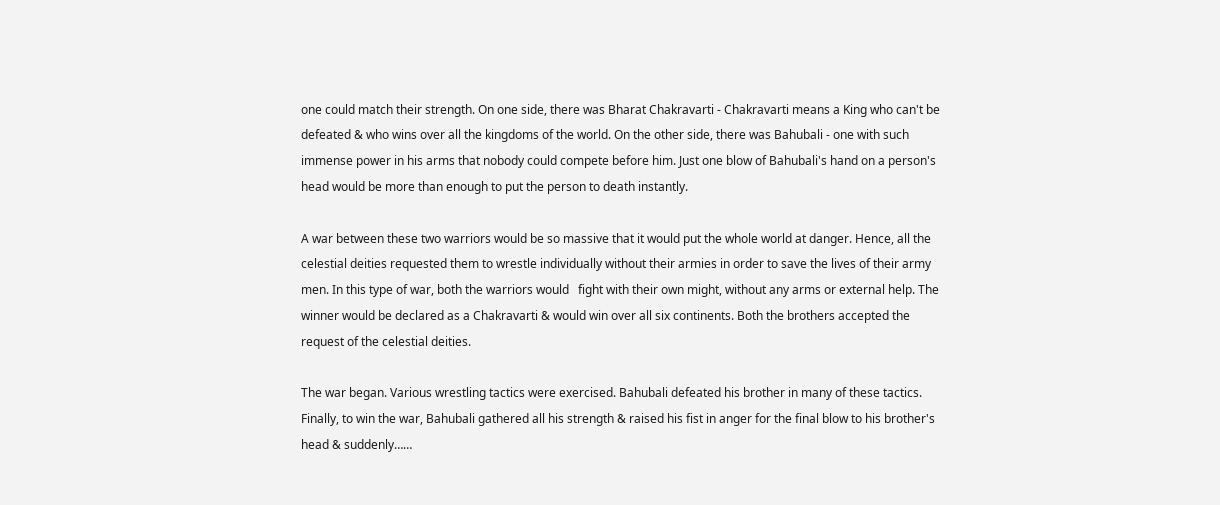one could match their strength. On one side, there was Bharat Chakravarti - Chakravarti means a King who can't be defeated & who wins over all the kingdoms of the world. On the other side, there was Bahubali - one with such immense power in his arms that nobody could compete before him. Just one blow of Bahubali's hand on a person's head would be more than enough to put the person to death instantly.

A war between these two warriors would be so massive that it would put the whole world at danger. Hence, all the celestial deities requested them to wrestle individually without their armies in order to save the lives of their army men. In this type of war, both the warriors would   fight with their own might, without any arms or external help. The winner would be declared as a Chakravarti & would win over all six continents. Both the brothers accepted the request of the celestial deities.

The war began. Various wrestling tactics were exercised. Bahubali defeated his brother in many of these tactics. Finally, to win the war, Bahubali gathered all his strength & raised his fist in anger for the final blow to his brother's head & suddenly……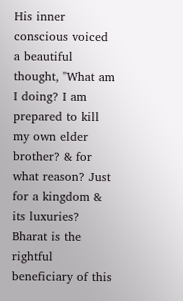His inner conscious voiced a beautiful thought, "What am I doing? I am prepared to kill my own elder brother? & for what reason? Just for a kingdom & its luxuries? Bharat is the rightful beneficiary of this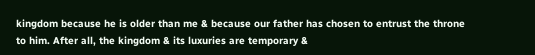kingdom because he is older than me & because our father has chosen to entrust the throne to him. After all, the kingdom & its luxuries are temporary &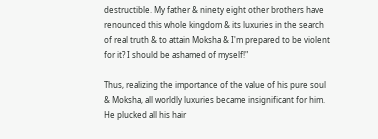destructible. My father & ninety eight other brothers have renounced this whole kingdom & its luxuries in the search of real truth & to attain Moksha & I'm prepared to be violent for it? I should be ashamed of myself!"

Thus, realizing the importance of the value of his pure soul & Moksha, all worldly luxuries became insignificant for him. He plucked all his hair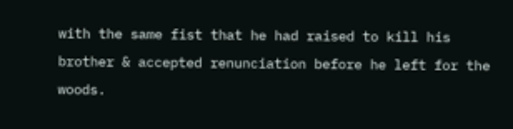with the same fist that he had raised to kill his brother & accepted renunciation before he left for the woods.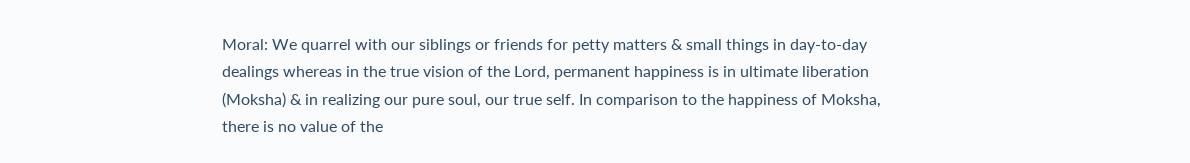Moral: We quarrel with our siblings or friends for petty matters & small things in day-to-day dealings whereas in the true vision of the Lord, permanent happiness is in ultimate liberation (Moksha) & in realizing our pure soul, our true self. In comparison to the happiness of Moksha, there is no value of the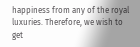happiness from any of the royal luxuries. Therefore, we wish to get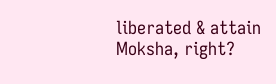liberated & attain Moksha, right?